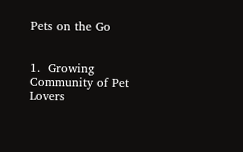Pets on the Go


1.  Growing Community of Pet Lovers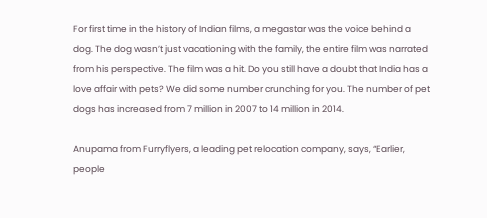For first time in the history of Indian films, a megastar was the voice behind a dog. The dog wasn’t just vacationing with the family, the entire film was narrated from his perspective. The film was a hit. Do you still have a doubt that India has a love affair with pets? We did some number crunching for you. The number of pet dogs has increased from 7 million in 2007 to 14 million in 2014.

Anupama from Furryflyers, a leading pet relocation company, says, “Earlier, people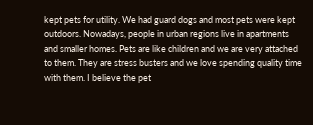kept pets for utility. We had guard dogs and most pets were kept outdoors. Nowadays, people in urban regions live in apartments and smaller homes. Pets are like children and we are very attached to them. They are stress busters and we love spending quality time with them. I believe the pet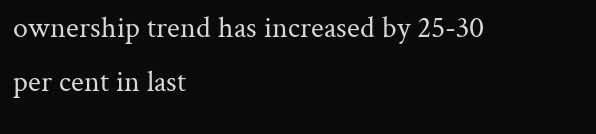ownership trend has increased by 25-30 per cent in last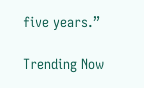five years.”

Trending Now